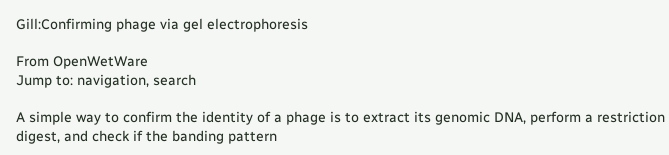Gill:Confirming phage via gel electrophoresis

From OpenWetWare
Jump to: navigation, search

A simple way to confirm the identity of a phage is to extract its genomic DNA, perform a restriction digest, and check if the banding pattern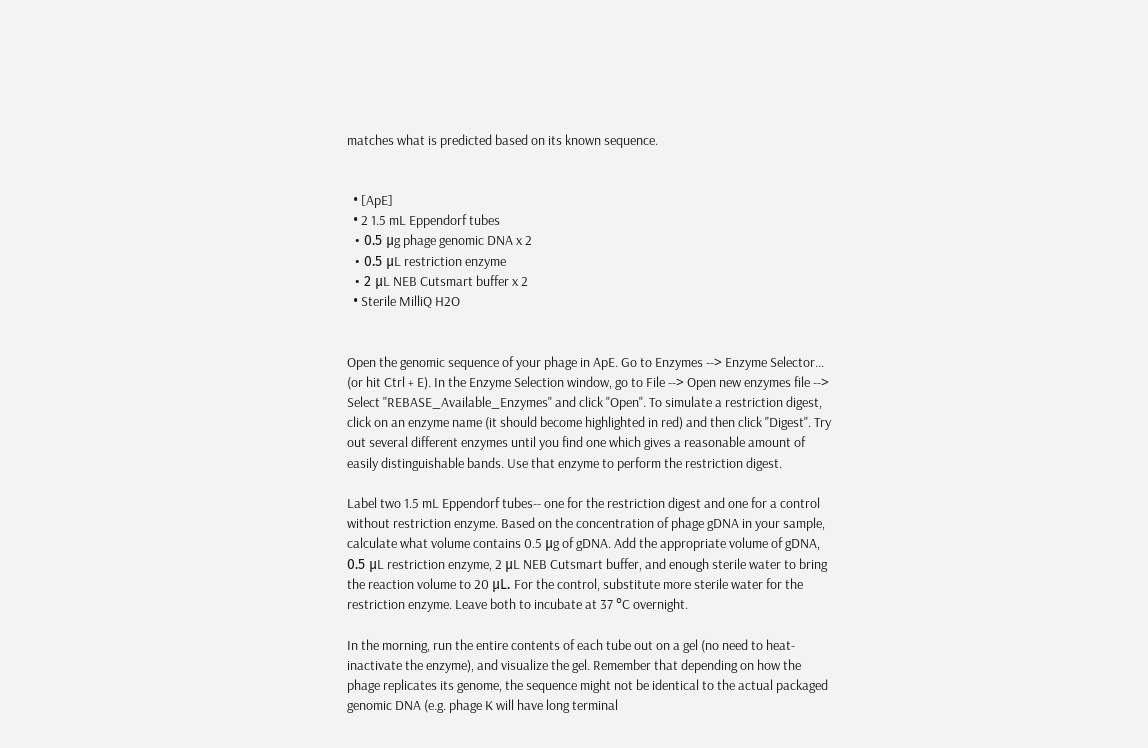matches what is predicted based on its known sequence.


  • [ApE]
  • 2 1.5 mL Eppendorf tubes
  • 0.5 μg phage genomic DNA x 2
  • 0.5 μL restriction enzyme
  • 2 μL NEB Cutsmart buffer x 2
  • Sterile MilliQ H2O


Open the genomic sequence of your phage in ApE. Go to Enzymes --> Enzyme Selector... (or hit Ctrl + E). In the Enzyme Selection window, go to File --> Open new enzymes file --> Select "REBASE_Available_Enzymes" and click "Open". To simulate a restriction digest, click on an enzyme name (it should become highlighted in red) and then click "Digest". Try out several different enzymes until you find one which gives a reasonable amount of easily distinguishable bands. Use that enzyme to perform the restriction digest.

Label two 1.5 mL Eppendorf tubes-- one for the restriction digest and one for a control without restriction enzyme. Based on the concentration of phage gDNA in your sample, calculate what volume contains 0.5 μg of gDNA. Add the appropriate volume of gDNA, 0.5 μL restriction enzyme, 2 μL NEB Cutsmart buffer, and enough sterile water to bring the reaction volume to 20 μL. For the control, substitute more sterile water for the restriction enzyme. Leave both to incubate at 37 °C overnight.

In the morning, run the entire contents of each tube out on a gel (no need to heat-inactivate the enzyme), and visualize the gel. Remember that depending on how the phage replicates its genome, the sequence might not be identical to the actual packaged genomic DNA (e.g. phage K will have long terminal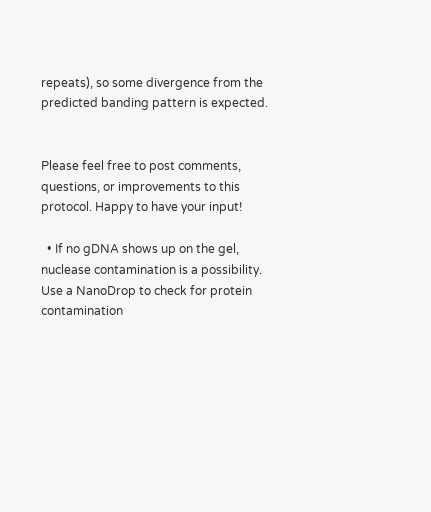repeats), so some divergence from the predicted banding pattern is expected.


Please feel free to post comments, questions, or improvements to this protocol. Happy to have your input!

  • If no gDNA shows up on the gel, nuclease contamination is a possibility. Use a NanoDrop to check for protein contamination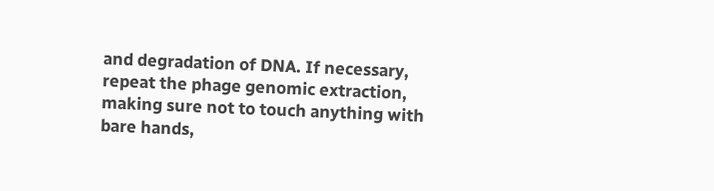and degradation of DNA. If necessary, repeat the phage genomic extraction, making sure not to touch anything with bare hands,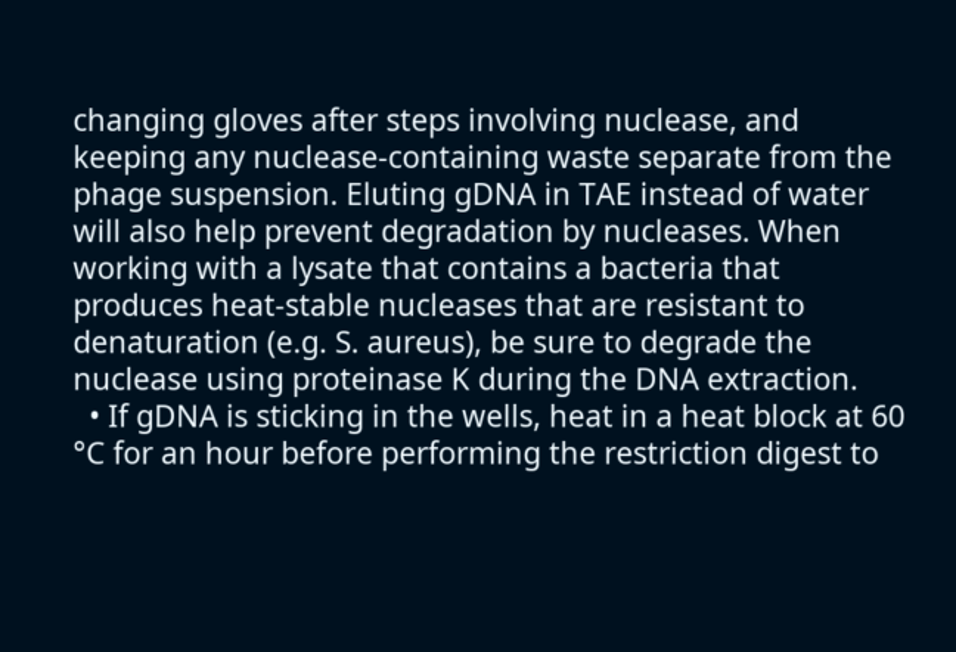changing gloves after steps involving nuclease, and keeping any nuclease-containing waste separate from the phage suspension. Eluting gDNA in TAE instead of water will also help prevent degradation by nucleases. When working with a lysate that contains a bacteria that produces heat-stable nucleases that are resistant to denaturation (e.g. S. aureus), be sure to degrade the nuclease using proteinase K during the DNA extraction.
  • If gDNA is sticking in the wells, heat in a heat block at 60 °C for an hour before performing the restriction digest to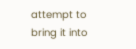attempt to bring it into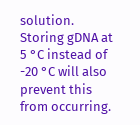solution. Storing gDNA at 5 °C instead of -20 °C will also prevent this from occurring.